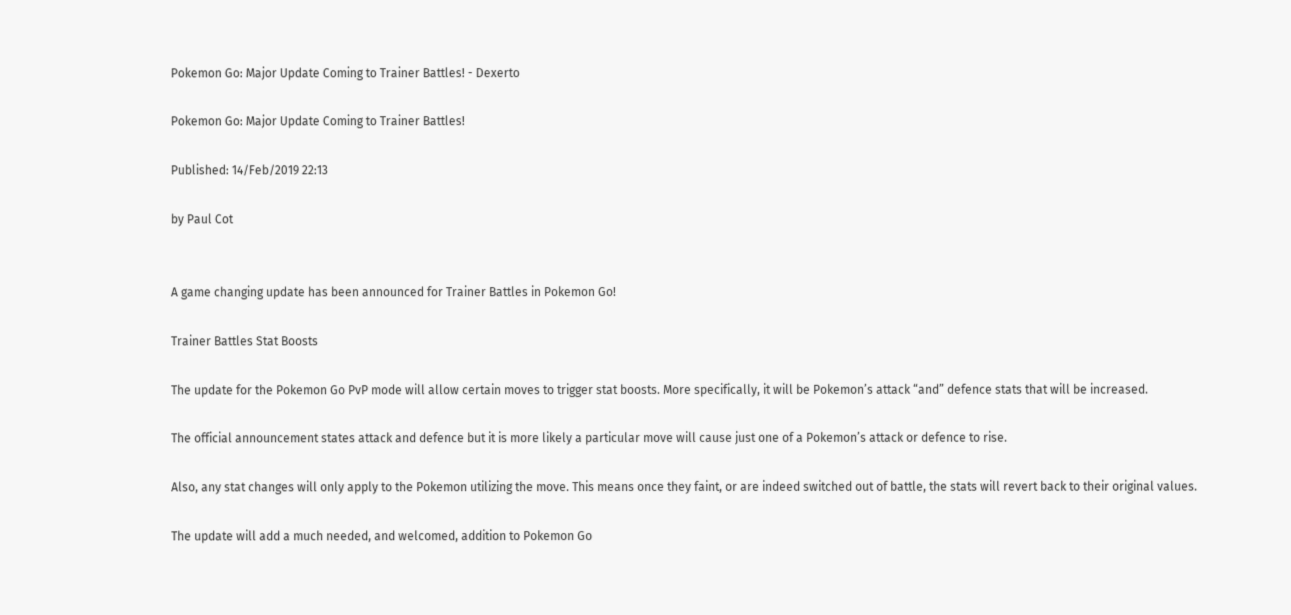Pokemon Go: Major Update Coming to Trainer Battles! - Dexerto

Pokemon Go: Major Update Coming to Trainer Battles!

Published: 14/Feb/2019 22:13

by Paul Cot


A game changing update has been announced for Trainer Battles in Pokemon Go!

Trainer Battles Stat Boosts

The update for the Pokemon Go PvP mode will allow certain moves to trigger stat boosts. More specifically, it will be Pokemon’s attack “and” defence stats that will be increased.

The official announcement states attack and defence but it is more likely a particular move will cause just one of a Pokemon’s attack or defence to rise.

Also, any stat changes will only apply to the Pokemon utilizing the move. This means once they faint, or are indeed switched out of battle, the stats will revert back to their original values.

The update will add a much needed, and welcomed, addition to Pokemon Go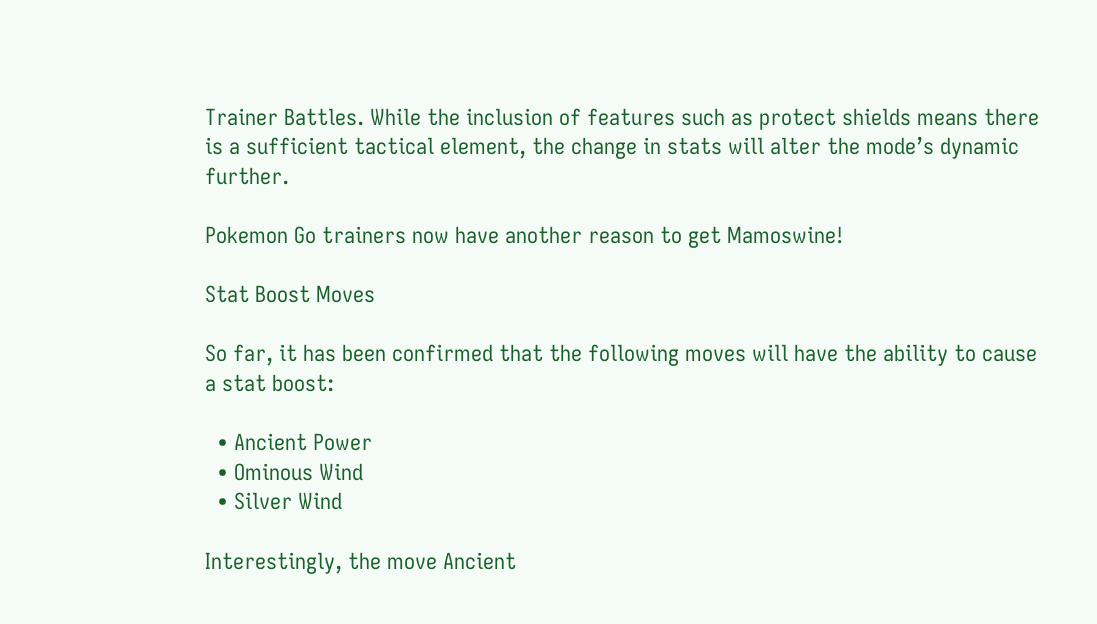Trainer Battles. While the inclusion of features such as protect shields means there is a sufficient tactical element, the change in stats will alter the mode’s dynamic further.

Pokemon Go trainers now have another reason to get Mamoswine!

Stat Boost Moves

So far, it has been confirmed that the following moves will have the ability to cause a stat boost:

  • Ancient Power
  • Ominous Wind
  • Silver Wind

Interestingly, the move Ancient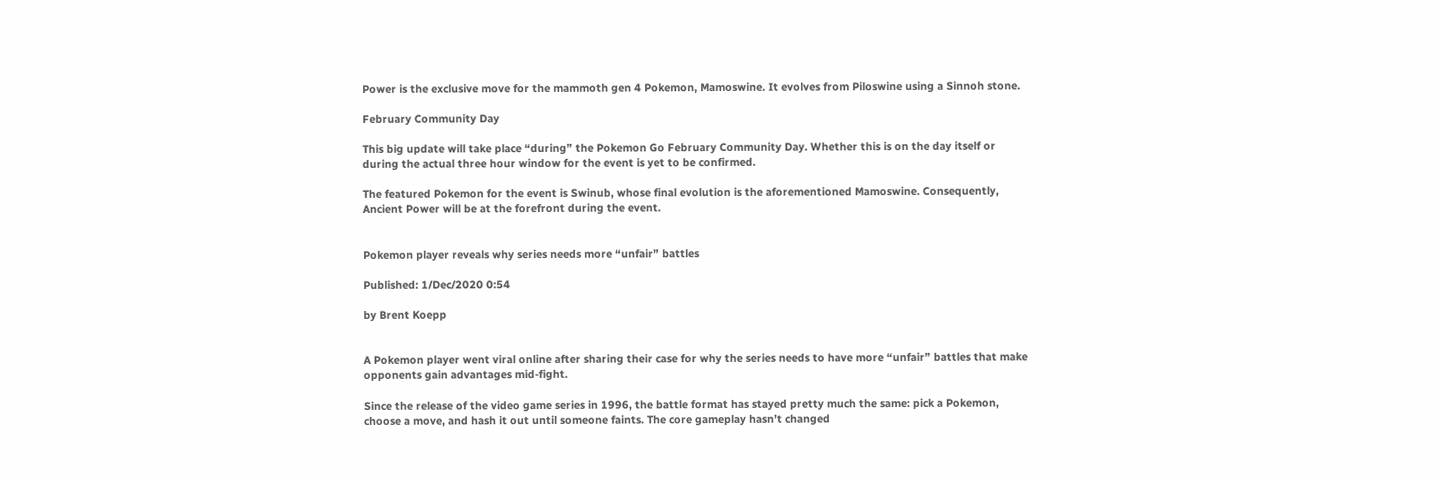Power is the exclusive move for the mammoth gen 4 Pokemon, Mamoswine. It evolves from Piloswine using a Sinnoh stone.

February Community Day

This big update will take place “during” the Pokemon Go February Community Day. Whether this is on the day itself or during the actual three hour window for the event is yet to be confirmed.

The featured Pokemon for the event is Swinub, whose final evolution is the aforementioned Mamoswine. Consequently, Ancient Power will be at the forefront during the event.


Pokemon player reveals why series needs more “unfair” battles

Published: 1/Dec/2020 0:54

by Brent Koepp


A Pokemon player went viral online after sharing their case for why the series needs to have more “unfair” battles that make opponents gain advantages mid-fight.

Since the release of the video game series in 1996, the battle format has stayed pretty much the same: pick a Pokemon, choose a move, and hash it out until someone faints. The core gameplay hasn’t changed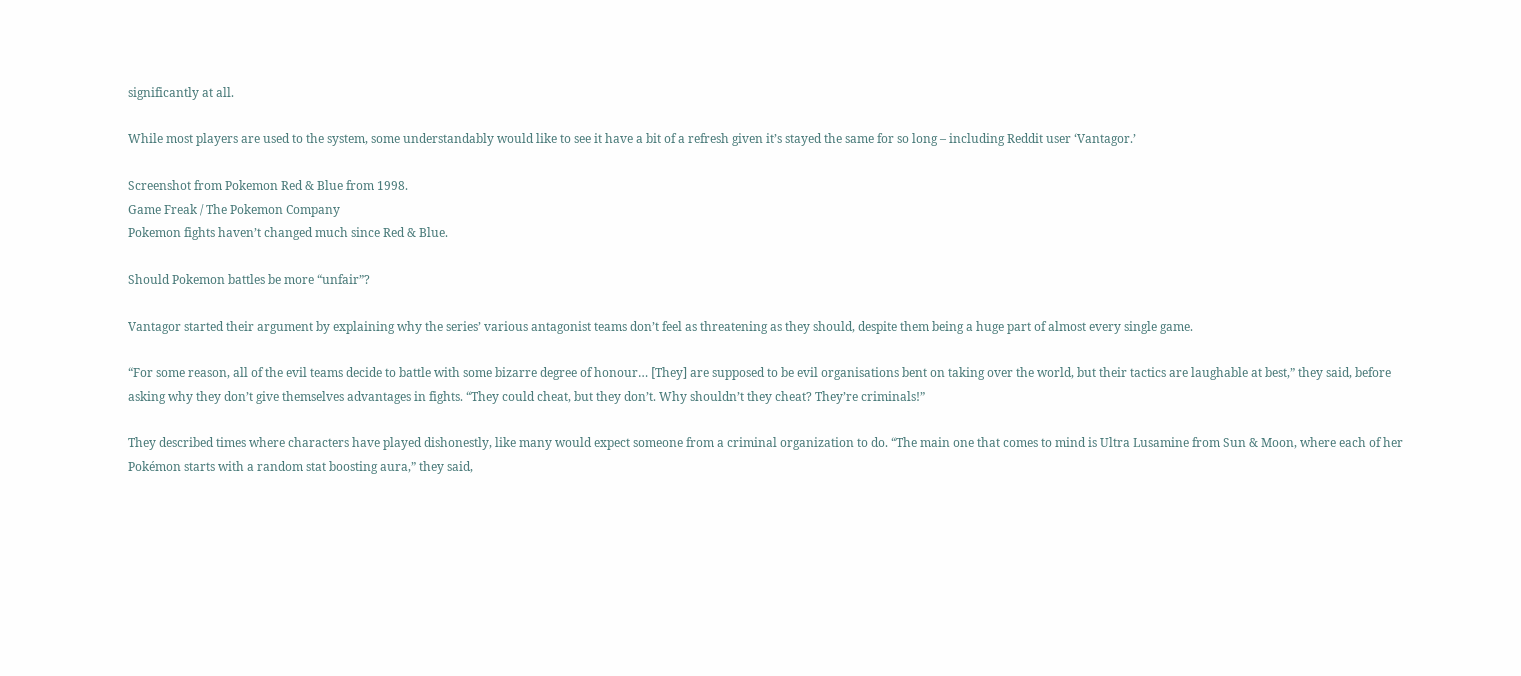significantly at all.

While most players are used to the system, some understandably would like to see it have a bit of a refresh given it’s stayed the same for so long – including Reddit user ‘Vantagor.’

Screenshot from Pokemon Red & Blue from 1998.
Game Freak / The Pokemon Company
Pokemon fights haven’t changed much since Red & Blue.

Should Pokemon battles be more “unfair”?

Vantagor started their argument by explaining why the series’ various antagonist teams don’t feel as threatening as they should, despite them being a huge part of almost every single game.

“For some reason, all of the evil teams decide to battle with some bizarre degree of honour… [They] are supposed to be evil organisations bent on taking over the world, but their tactics are laughable at best,” they said, before asking why they don’t give themselves advantages in fights. “They could cheat, but they don’t. Why shouldn’t they cheat? They’re criminals!”

They described times where characters have played dishonestly, like many would expect someone from a criminal organization to do. “The main one that comes to mind is Ultra Lusamine from Sun & Moon, where each of her Pokémon starts with a random stat boosting aura,” they said,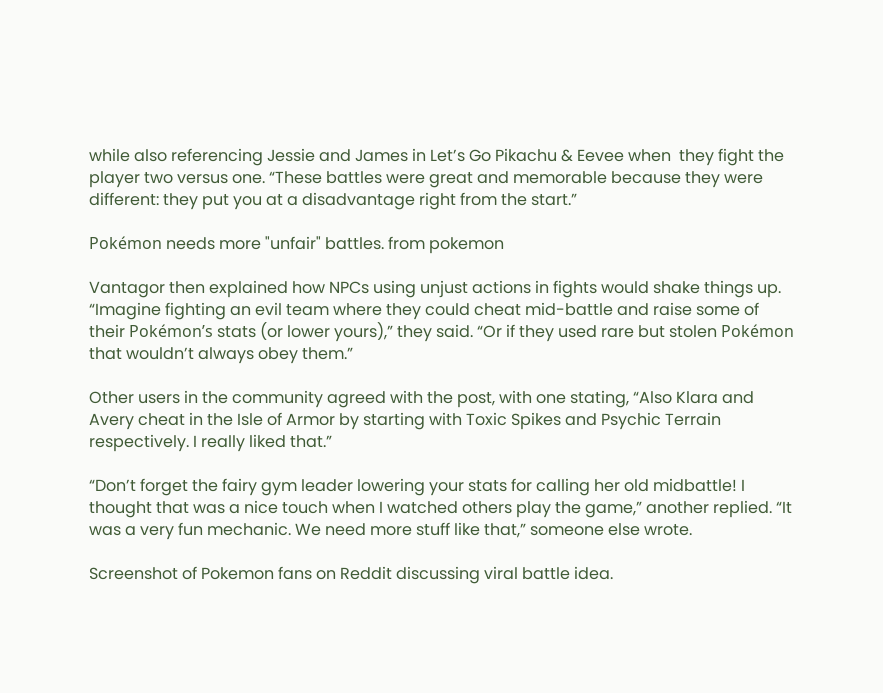while also referencing Jessie and James in Let’s Go Pikachu & Eevee when  they fight the player two versus one. “These battles were great and memorable because they were different: they put you at a disadvantage right from the start.”

Pokémon needs more "unfair" battles. from pokemon

Vantagor then explained how NPCs using unjust actions in fights would shake things up. “Imagine fighting an evil team where they could cheat mid-battle and raise some of their Pokémon’s stats (or lower yours),” they said. “Or if they used rare but stolen Pokémon that wouldn’t always obey them.”

Other users in the community agreed with the post, with one stating, “Also Klara and Avery cheat in the Isle of Armor by starting with Toxic Spikes and Psychic Terrain respectively. I really liked that.”

“Don’t forget the fairy gym leader lowering your stats for calling her old midbattle! I thought that was a nice touch when I watched others play the game,” another replied. “It was a very fun mechanic. We need more stuff like that,” someone else wrote.

Screenshot of Pokemon fans on Reddit discussing viral battle idea.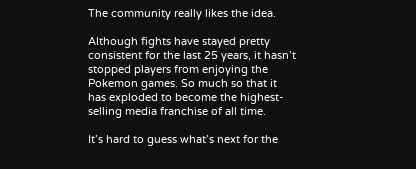The community really likes the idea.

Although fights have stayed pretty consistent for the last 25 years, it hasn’t stopped players from enjoying the Pokemon games. So much so that it has exploded to become the highest-selling media franchise of all time.

It’s hard to guess what’s next for the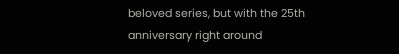beloved series, but with the 25th anniversary right around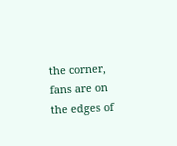the corner, fans are on the edges of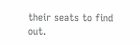their seats to find out.